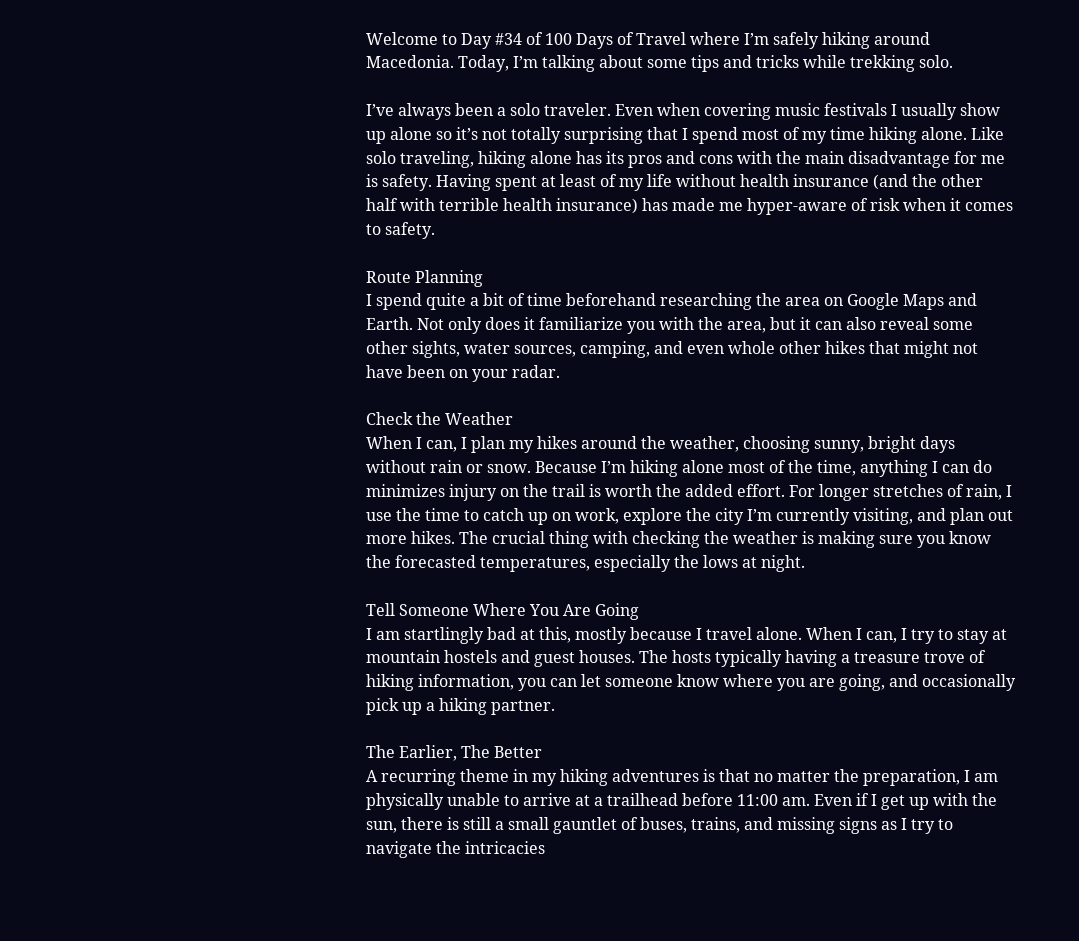Welcome to Day #34 of 100 Days of Travel where I’m safely hiking around Macedonia. Today, I’m talking about some tips and tricks while trekking solo.

I’ve always been a solo traveler. Even when covering music festivals I usually show up alone so it’s not totally surprising that I spend most of my time hiking alone. Like solo traveling, hiking alone has its pros and cons with the main disadvantage for me is safety. Having spent at least of my life without health insurance (and the other half with terrible health insurance) has made me hyper-aware of risk when it comes to safety.

Route Planning
I spend quite a bit of time beforehand researching the area on Google Maps and Earth. Not only does it familiarize you with the area, but it can also reveal some other sights, water sources, camping, and even whole other hikes that might not have been on your radar.

Check the Weather
When I can, I plan my hikes around the weather, choosing sunny, bright days without rain or snow. Because I’m hiking alone most of the time, anything I can do minimizes injury on the trail is worth the added effort. For longer stretches of rain, I use the time to catch up on work, explore the city I’m currently visiting, and plan out more hikes. The crucial thing with checking the weather is making sure you know the forecasted temperatures, especially the lows at night.

Tell Someone Where You Are Going
I am startlingly bad at this, mostly because I travel alone. When I can, I try to stay at mountain hostels and guest houses. The hosts typically having a treasure trove of hiking information, you can let someone know where you are going, and occasionally pick up a hiking partner.

The Earlier, The Better
A recurring theme in my hiking adventures is that no matter the preparation, I am physically unable to arrive at a trailhead before 11:00 am. Even if I get up with the sun, there is still a small gauntlet of buses, trains, and missing signs as I try to navigate the intricacies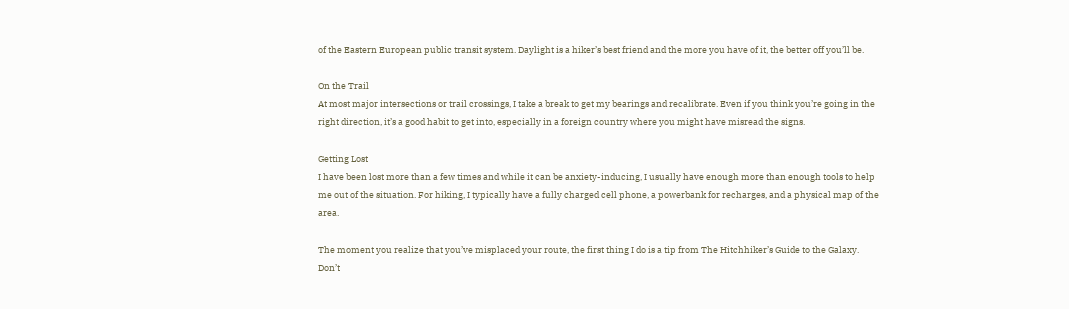of the Eastern European public transit system. Daylight is a hiker’s best friend and the more you have of it, the better off you’ll be.

On the Trail
At most major intersections or trail crossings, I take a break to get my bearings and recalibrate. Even if you think you’re going in the right direction, it’s a good habit to get into, especially in a foreign country where you might have misread the signs.

Getting Lost
I have been lost more than a few times and while it can be anxiety-inducing, I usually have enough more than enough tools to help me out of the situation. For hiking, I typically have a fully charged cell phone, a powerbank for recharges, and a physical map of the area.

The moment you realize that you’ve misplaced your route, the first thing I do is a tip from The Hitchhiker’s Guide to the Galaxy. Don’t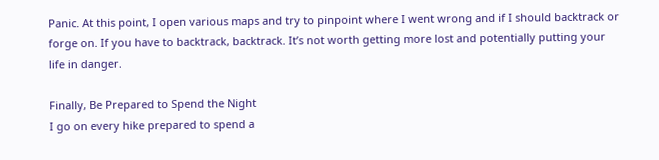Panic. At this point, I open various maps and try to pinpoint where I went wrong and if I should backtrack or forge on. If you have to backtrack, backtrack. It’s not worth getting more lost and potentially putting your life in danger.

Finally, Be Prepared to Spend the Night
I go on every hike prepared to spend a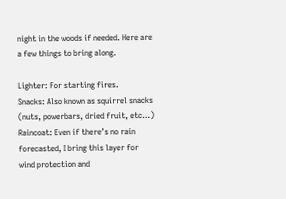night in the woods if needed. Here are a few things to bring along.

Lighter: For starting fires.
Snacks: Also known as squirrel snacks (nuts, powerbars, dried fruit, etc…)
Raincoat: Even if there’s no rain forecasted, I bring this layer for wind protection and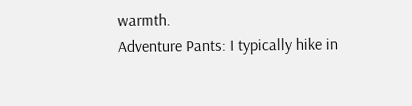warmth.
Adventure Pants: I typically hike in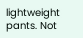lightweight pants. Not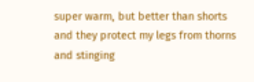super warm, but better than shorts and they protect my legs from thorns and stinging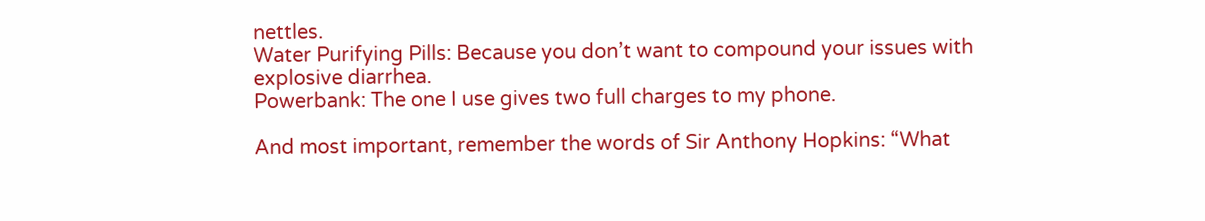nettles.
Water Purifying Pills: Because you don’t want to compound your issues with explosive diarrhea.
Powerbank: The one I use gives two full charges to my phone.

And most important, remember the words of Sir Anthony Hopkins: “What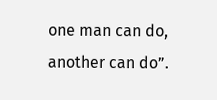one man can do, another can do”.